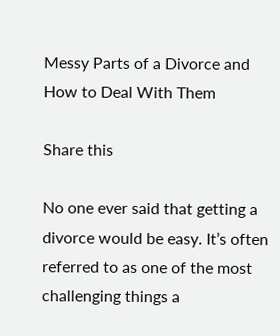Messy Parts of a Divorce and How to Deal With Them

Share this

No one ever said that getting a divorce would be easy. It’s often referred to as one of the most challenging things a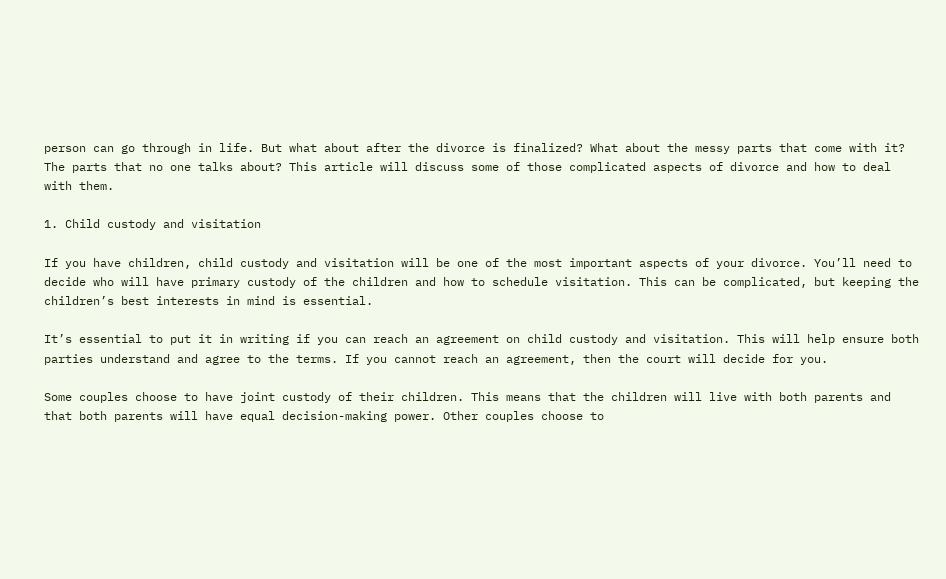person can go through in life. But what about after the divorce is finalized? What about the messy parts that come with it? The parts that no one talks about? This article will discuss some of those complicated aspects of divorce and how to deal with them.

1. Child custody and visitation

If you have children, child custody and visitation will be one of the most important aspects of your divorce. You’ll need to decide who will have primary custody of the children and how to schedule visitation. This can be complicated, but keeping the children’s best interests in mind is essential.

It’s essential to put it in writing if you can reach an agreement on child custody and visitation. This will help ensure both parties understand and agree to the terms. If you cannot reach an agreement, then the court will decide for you.

Some couples choose to have joint custody of their children. This means that the children will live with both parents and that both parents will have equal decision-making power. Other couples choose to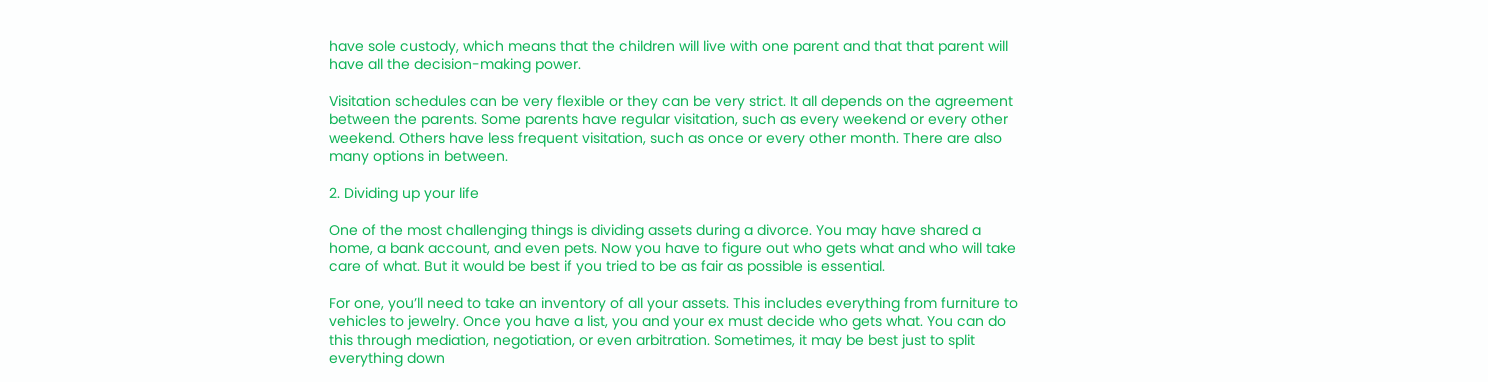have sole custody, which means that the children will live with one parent and that that parent will have all the decision-making power.

Visitation schedules can be very flexible or they can be very strict. It all depends on the agreement between the parents. Some parents have regular visitation, such as every weekend or every other weekend. Others have less frequent visitation, such as once or every other month. There are also many options in between.

2. Dividing up your life

One of the most challenging things is dividing assets during a divorce. You may have shared a home, a bank account, and even pets. Now you have to figure out who gets what and who will take care of what. But it would be best if you tried to be as fair as possible is essential.

For one, you’ll need to take an inventory of all your assets. This includes everything from furniture to vehicles to jewelry. Once you have a list, you and your ex must decide who gets what. You can do this through mediation, negotiation, or even arbitration. Sometimes, it may be best just to split everything down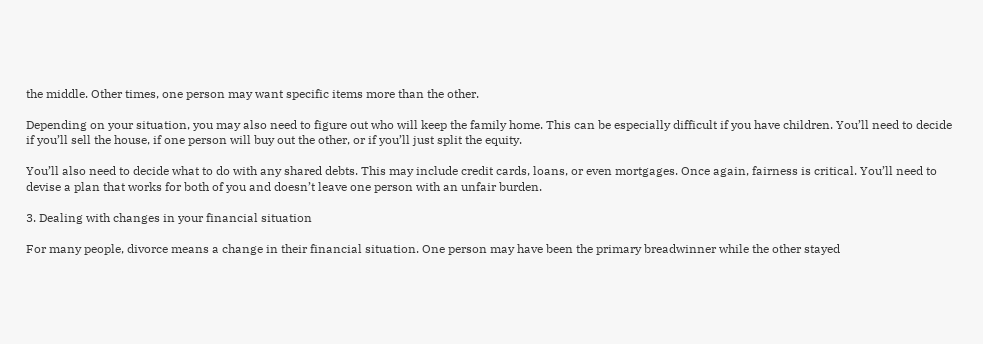the middle. Other times, one person may want specific items more than the other.

Depending on your situation, you may also need to figure out who will keep the family home. This can be especially difficult if you have children. You’ll need to decide if you’ll sell the house, if one person will buy out the other, or if you’ll just split the equity.

You’ll also need to decide what to do with any shared debts. This may include credit cards, loans, or even mortgages. Once again, fairness is critical. You’ll need to devise a plan that works for both of you and doesn’t leave one person with an unfair burden.

3. Dealing with changes in your financial situation

For many people, divorce means a change in their financial situation. One person may have been the primary breadwinner while the other stayed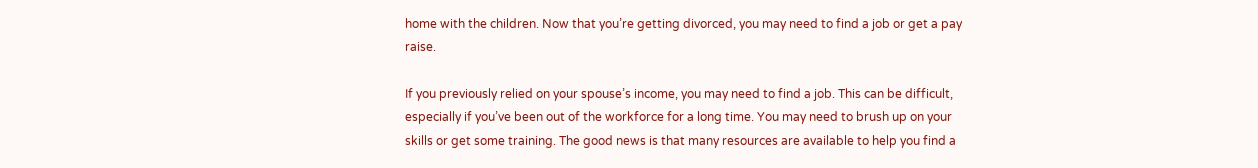home with the children. Now that you’re getting divorced, you may need to find a job or get a pay raise.

If you previously relied on your spouse’s income, you may need to find a job. This can be difficult, especially if you’ve been out of the workforce for a long time. You may need to brush up on your skills or get some training. The good news is that many resources are available to help you find a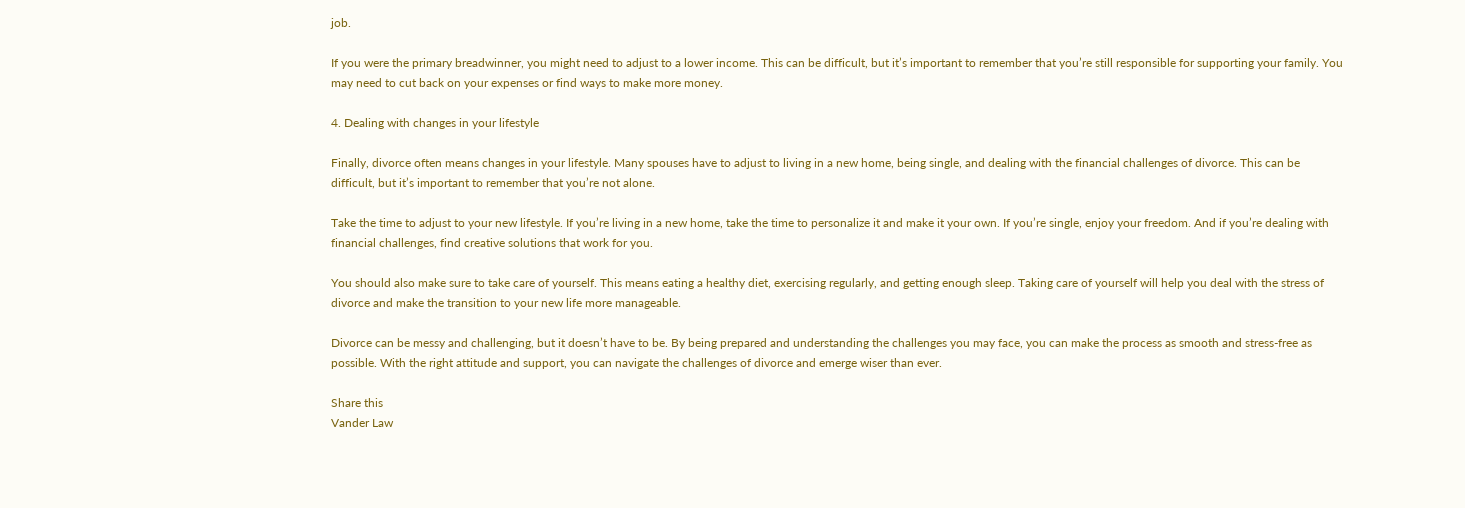job.

If you were the primary breadwinner, you might need to adjust to a lower income. This can be difficult, but it’s important to remember that you’re still responsible for supporting your family. You may need to cut back on your expenses or find ways to make more money.

4. Dealing with changes in your lifestyle

Finally, divorce often means changes in your lifestyle. Many spouses have to adjust to living in a new home, being single, and dealing with the financial challenges of divorce. This can be difficult, but it’s important to remember that you’re not alone.

Take the time to adjust to your new lifestyle. If you’re living in a new home, take the time to personalize it and make it your own. If you’re single, enjoy your freedom. And if you’re dealing with financial challenges, find creative solutions that work for you.

You should also make sure to take care of yourself. This means eating a healthy diet, exercising regularly, and getting enough sleep. Taking care of yourself will help you deal with the stress of divorce and make the transition to your new life more manageable.

Divorce can be messy and challenging, but it doesn’t have to be. By being prepared and understanding the challenges you may face, you can make the process as smooth and stress-free as possible. With the right attitude and support, you can navigate the challenges of divorce and emerge wiser than ever.

Share this
Vander Law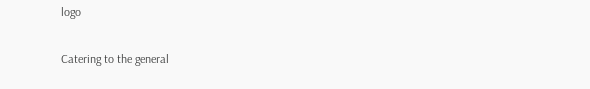logo

Catering to the general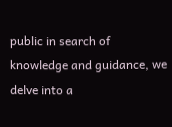public in search of knowledge and guidance, we delve into a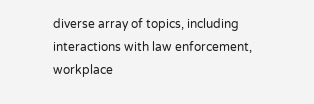diverse array of topics, including interactions with law enforcement, workplace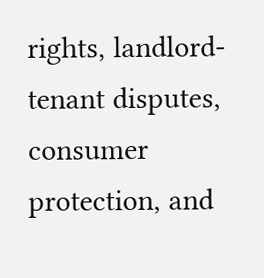rights, landlord-tenant disputes, consumer protection, and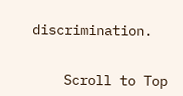discrimination.


    Scroll to Top